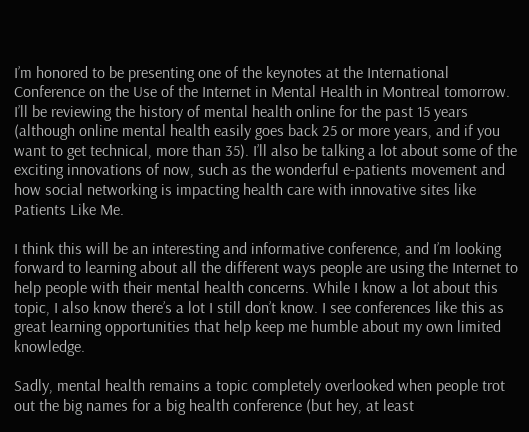I’m honored to be presenting one of the keynotes at the International Conference on the Use of the Internet in Mental Health in Montreal tomorrow. I’ll be reviewing the history of mental health online for the past 15 years (although online mental health easily goes back 25 or more years, and if you want to get technical, more than 35). I’ll also be talking a lot about some of the exciting innovations of now, such as the wonderful e-patients movement and how social networking is impacting health care with innovative sites like Patients Like Me.

I think this will be an interesting and informative conference, and I’m looking forward to learning about all the different ways people are using the Internet to help people with their mental health concerns. While I know a lot about this topic, I also know there’s a lot I still don’t know. I see conferences like this as great learning opportunities that help keep me humble about my own limited knowledge.

Sadly, mental health remains a topic completely overlooked when people trot out the big names for a big health conference (but hey, at least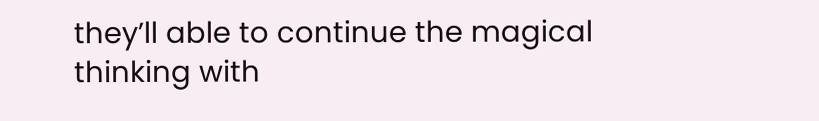they’ll able to continue the magical thinking with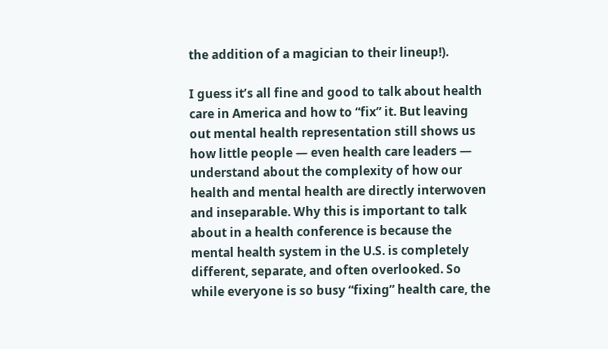the addition of a magician to their lineup!).

I guess it’s all fine and good to talk about health care in America and how to “fix” it. But leaving out mental health representation still shows us how little people — even health care leaders — understand about the complexity of how our health and mental health are directly interwoven and inseparable. Why this is important to talk about in a health conference is because the mental health system in the U.S. is completely different, separate, and often overlooked. So while everyone is so busy “fixing” health care, the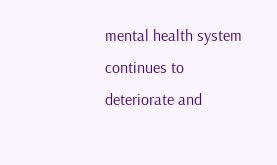mental health system continues to deteriorate and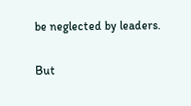be neglected by leaders.

But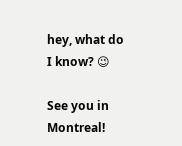hey, what do I know? 😉

See you in Montreal!